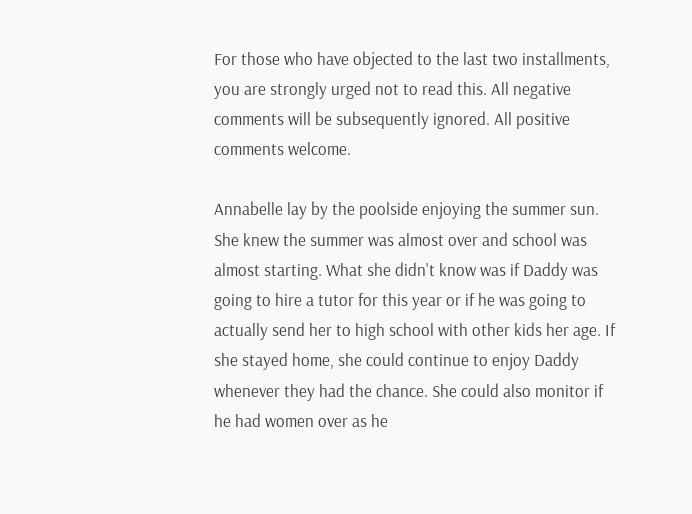For those who have objected to the last two installments, you are strongly urged not to read this. All negative comments will be subsequently ignored. All positive comments welcome.

Annabelle lay by the poolside enjoying the summer sun. She knew the summer was almost over and school was almost starting. What she didn't know was if Daddy was going to hire a tutor for this year or if he was going to actually send her to high school with other kids her age. If she stayed home, she could continue to enjoy Daddy whenever they had the chance. She could also monitor if he had women over as he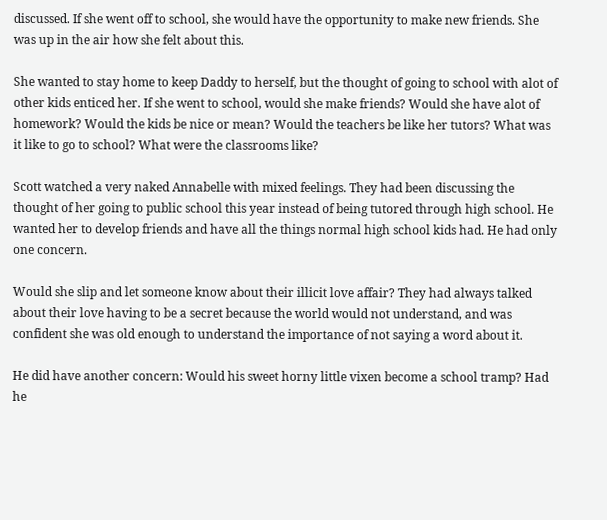discussed. If she went off to school, she would have the opportunity to make new friends. She was up in the air how she felt about this.

She wanted to stay home to keep Daddy to herself, but the thought of going to school with alot of other kids enticed her. If she went to school, would she make friends? Would she have alot of homework? Would the kids be nice or mean? Would the teachers be like her tutors? What was it like to go to school? What were the classrooms like?

Scott watched a very naked Annabelle with mixed feelings. They had been discussing the thought of her going to public school this year instead of being tutored through high school. He wanted her to develop friends and have all the things normal high school kids had. He had only one concern.

Would she slip and let someone know about their illicit love affair? They had always talked about their love having to be a secret because the world would not understand, and was confident she was old enough to understand the importance of not saying a word about it.

He did have another concern: Would his sweet horny little vixen become a school tramp? Had he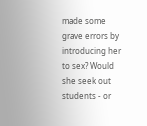made some grave errors by introducing her to sex? Would she seek out students - or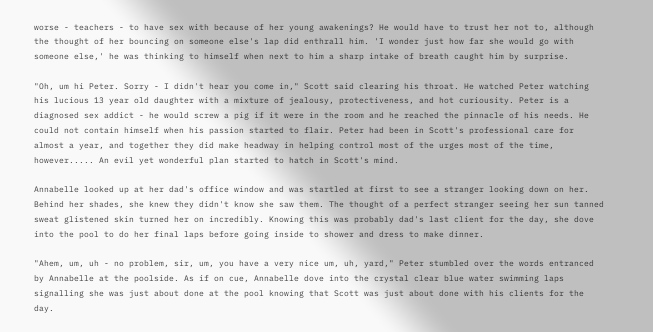worse - teachers - to have sex with because of her young awakenings? He would have to trust her not to, although the thought of her bouncing on someone else's lap did enthrall him. 'I wonder just how far she would go with someone else,' he was thinking to himself when next to him a sharp intake of breath caught him by surprise.

"Oh, um hi Peter. Sorry - I didn't hear you come in," Scott said clearing his throat. He watched Peter watching his lucious 13 year old daughter with a mixture of jealousy, protectiveness, and hot curiousity. Peter is a diagnosed sex addict - he would screw a pig if it were in the room and he reached the pinnacle of his needs. He could not contain himself when his passion started to flair. Peter had been in Scott's professional care for almost a year, and together they did make headway in helping control most of the urges most of the time, however..... An evil yet wonderful plan started to hatch in Scott's mind.

Annabelle looked up at her dad's office window and was startled at first to see a stranger looking down on her. Behind her shades, she knew they didn't know she saw them. The thought of a perfect stranger seeing her sun tanned sweat glistened skin turned her on incredibly. Knowing this was probably dad's last client for the day, she dove into the pool to do her final laps before going inside to shower and dress to make dinner.

"Ahem, um, uh - no problem, sir, um, you have a very nice um, uh, yard," Peter stumbled over the words entranced by Annabelle at the poolside. As if on cue, Annabelle dove into the crystal clear blue water swimming laps signalling she was just about done at the pool knowing that Scott was just about done with his clients for the day.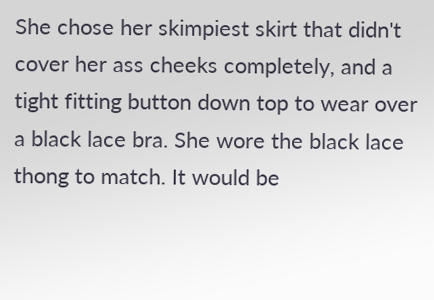She chose her skimpiest skirt that didn't cover her ass cheeks completely, and a tight fitting button down top to wear over a black lace bra. She wore the black lace thong to match. It would be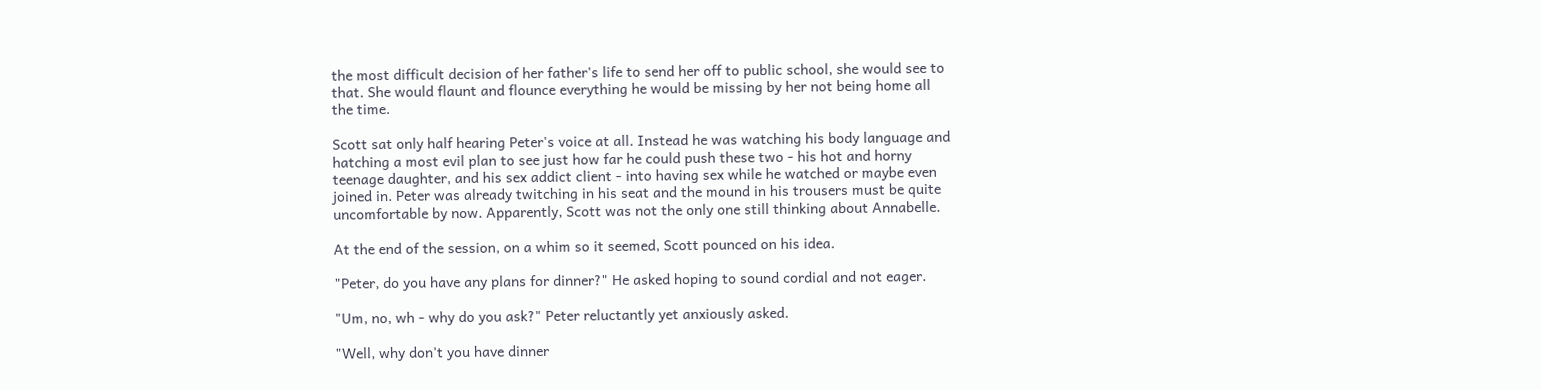the most difficult decision of her father's life to send her off to public school, she would see to that. She would flaunt and flounce everything he would be missing by her not being home all the time.

Scott sat only half hearing Peter's voice at all. Instead he was watching his body language and hatching a most evil plan to see just how far he could push these two - his hot and horny teenage daughter, and his sex addict client - into having sex while he watched or maybe even joined in. Peter was already twitching in his seat and the mound in his trousers must be quite uncomfortable by now. Apparently, Scott was not the only one still thinking about Annabelle.

At the end of the session, on a whim so it seemed, Scott pounced on his idea.

"Peter, do you have any plans for dinner?" He asked hoping to sound cordial and not eager.

"Um, no, wh - why do you ask?" Peter reluctantly yet anxiously asked.

"Well, why don't you have dinner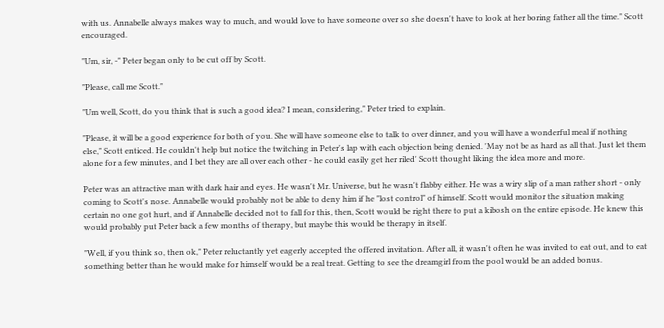with us. Annabelle always makes way to much, and would love to have someone over so she doesn't have to look at her boring father all the time." Scott encouraged.

"Um, sir, -" Peter began only to be cut off by Scott.

"Please, call me Scott."

"Um well, Scott, do you think that is such a good idea? I mean, considering," Peter tried to explain.

"Please, it will be a good experience for both of you. She will have someone else to talk to over dinner, and you will have a wonderful meal if nothing else," Scott enticed. He couldn't help but notice the twitching in Peter's lap with each objection being denied. 'May not be as hard as all that. Just let them alone for a few minutes, and I bet they are all over each other - he could easily get her riled' Scott thought liking the idea more and more.

Peter was an attractive man with dark hair and eyes. He wasn't Mr. Universe, but he wasn't flabby either. He was a wiry slip of a man rather short - only coming to Scott's nose. Annabelle would probably not be able to deny him if he "lost control" of himself. Scott would monitor the situation making certain no one got hurt, and if Annabelle decided not to fall for this, then, Scott would be right there to put a kibosh on the entire episode. He knew this would probably put Peter back a few months of therapy, but maybe this would be therapy in itself.

"Well, if you think so, then ok," Peter reluctantly yet eagerly accepted the offered invitation. After all, it wasn't often he was invited to eat out, and to eat something better than he would make for himself would be a real treat. Getting to see the dreamgirl from the pool would be an added bonus.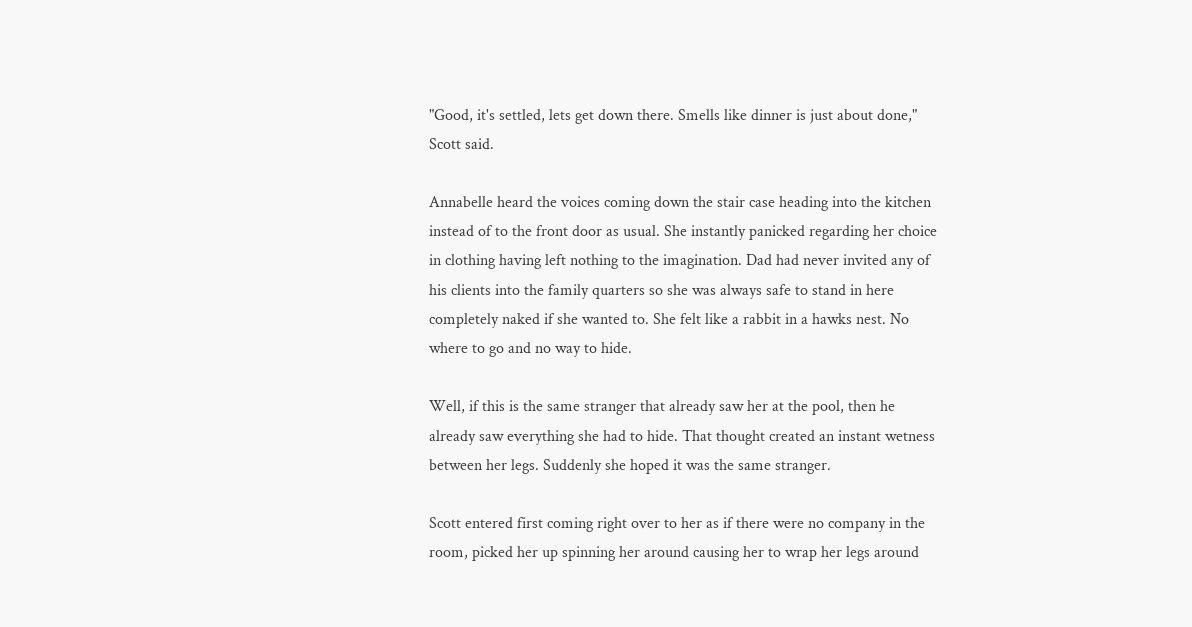"Good, it's settled, lets get down there. Smells like dinner is just about done," Scott said.

Annabelle heard the voices coming down the stair case heading into the kitchen instead of to the front door as usual. She instantly panicked regarding her choice in clothing having left nothing to the imagination. Dad had never invited any of his clients into the family quarters so she was always safe to stand in here completely naked if she wanted to. She felt like a rabbit in a hawks nest. No where to go and no way to hide.

Well, if this is the same stranger that already saw her at the pool, then he already saw everything she had to hide. That thought created an instant wetness between her legs. Suddenly she hoped it was the same stranger.

Scott entered first coming right over to her as if there were no company in the room, picked her up spinning her around causing her to wrap her legs around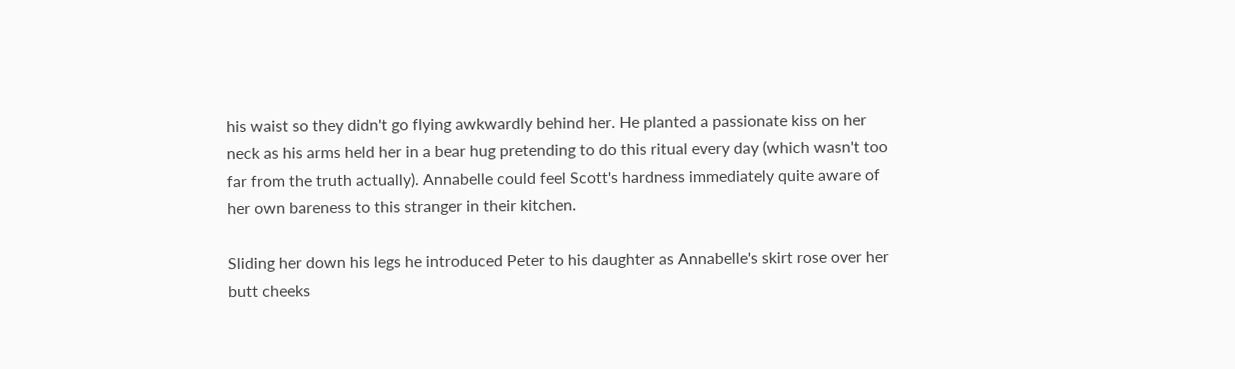his waist so they didn't go flying awkwardly behind her. He planted a passionate kiss on her neck as his arms held her in a bear hug pretending to do this ritual every day (which wasn't too far from the truth actually). Annabelle could feel Scott's hardness immediately quite aware of her own bareness to this stranger in their kitchen.

Sliding her down his legs he introduced Peter to his daughter as Annabelle's skirt rose over her butt cheeks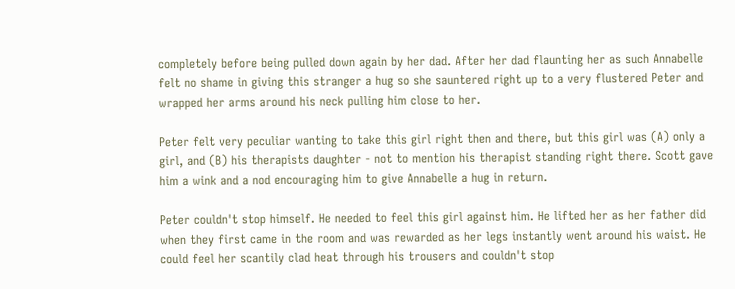completely before being pulled down again by her dad. After her dad flaunting her as such Annabelle felt no shame in giving this stranger a hug so she sauntered right up to a very flustered Peter and wrapped her arms around his neck pulling him close to her.

Peter felt very peculiar wanting to take this girl right then and there, but this girl was (A) only a girl, and (B) his therapists daughter - not to mention his therapist standing right there. Scott gave him a wink and a nod encouraging him to give Annabelle a hug in return.

Peter couldn't stop himself. He needed to feel this girl against him. He lifted her as her father did when they first came in the room and was rewarded as her legs instantly went around his waist. He could feel her scantily clad heat through his trousers and couldn't stop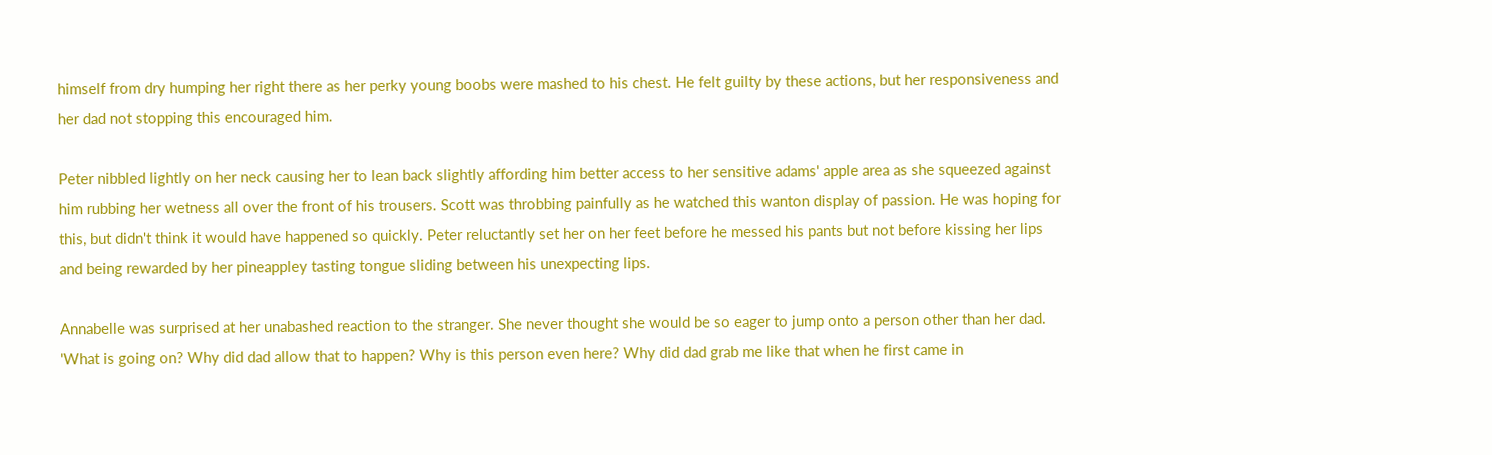himself from dry humping her right there as her perky young boobs were mashed to his chest. He felt guilty by these actions, but her responsiveness and her dad not stopping this encouraged him.

Peter nibbled lightly on her neck causing her to lean back slightly affording him better access to her sensitive adams' apple area as she squeezed against him rubbing her wetness all over the front of his trousers. Scott was throbbing painfully as he watched this wanton display of passion. He was hoping for this, but didn't think it would have happened so quickly. Peter reluctantly set her on her feet before he messed his pants but not before kissing her lips and being rewarded by her pineappley tasting tongue sliding between his unexpecting lips.

Annabelle was surprised at her unabashed reaction to the stranger. She never thought she would be so eager to jump onto a person other than her dad. 'What is going on? Why did dad allow that to happen? Why is this person even here? Why did dad grab me like that when he first came in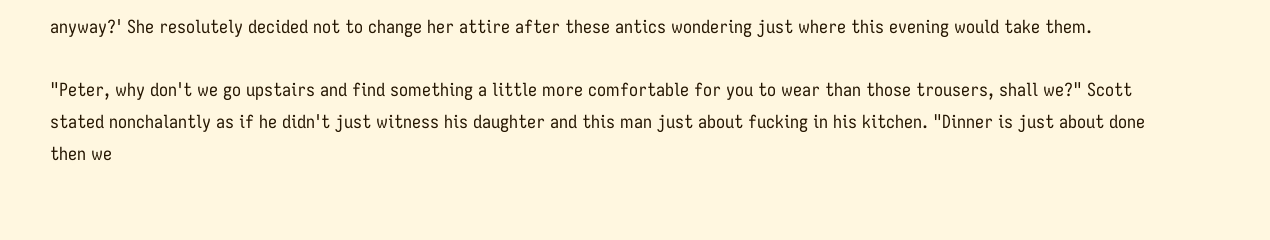anyway?' She resolutely decided not to change her attire after these antics wondering just where this evening would take them.

"Peter, why don't we go upstairs and find something a little more comfortable for you to wear than those trousers, shall we?" Scott stated nonchalantly as if he didn't just witness his daughter and this man just about fucking in his kitchen. "Dinner is just about done then we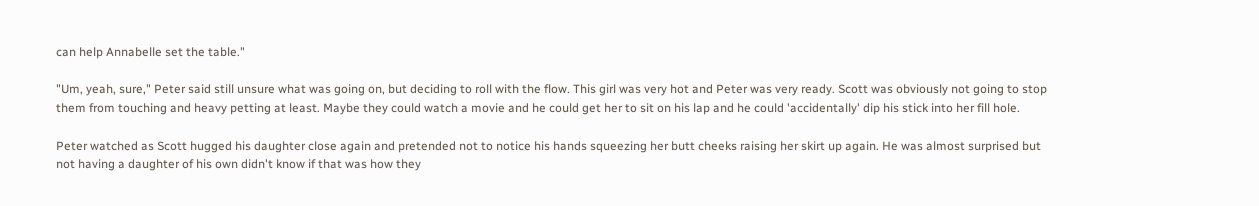can help Annabelle set the table."

"Um, yeah, sure," Peter said still unsure what was going on, but deciding to roll with the flow. This girl was very hot and Peter was very ready. Scott was obviously not going to stop them from touching and heavy petting at least. Maybe they could watch a movie and he could get her to sit on his lap and he could 'accidentally' dip his stick into her fill hole.

Peter watched as Scott hugged his daughter close again and pretended not to notice his hands squeezing her butt cheeks raising her skirt up again. He was almost surprised but not having a daughter of his own didn't know if that was how they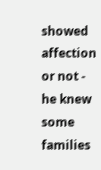showed affection or not - he knew some families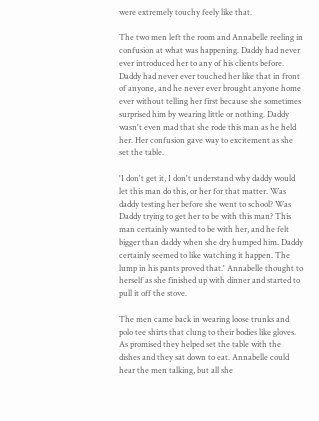were extremely touchy feely like that.

The two men left the room and Annabelle reeling in confusion at what was happening. Daddy had never ever introduced her to any of his clients before. Daddy had never ever touched her like that in front of anyone, and he never ever brought anyone home ever without telling her first because she sometimes surprised him by wearing little or nothing. Daddy wasn't even mad that she rode this man as he held her. Her confusion gave way to excitement as she set the table.

'I don't get it, I don't understand why daddy would let this man do this, or her for that matter. Was daddy testing her before she went to school? Was Daddy trying to get her to be with this man? This man certainly wanted to be with her, and he felt bigger than daddy when she dry humped him. Daddy certainly seemed to like watching it happen. The lump in his pants proved that.' Annabelle thought to herself as she finished up with dinner and started to pull it off the stove.

The men came back in wearing loose trunks and polo tee shirts that clung to their bodies like gloves. As promised they helped set the table with the dishes and they sat down to eat. Annabelle could hear the men talking, but all she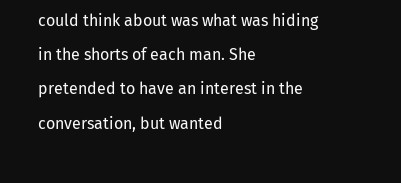could think about was what was hiding in the shorts of each man. She pretended to have an interest in the conversation, but wanted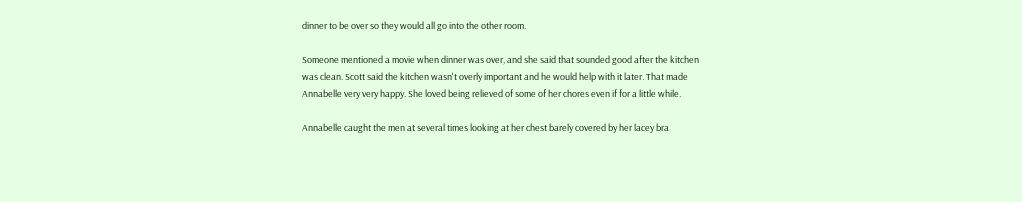dinner to be over so they would all go into the other room.

Someone mentioned a movie when dinner was over, and she said that sounded good after the kitchen was clean. Scott said the kitchen wasn't overly important and he would help with it later. That made Annabelle very very happy. She loved being relieved of some of her chores even if for a little while.

Annabelle caught the men at several times looking at her chest barely covered by her lacey bra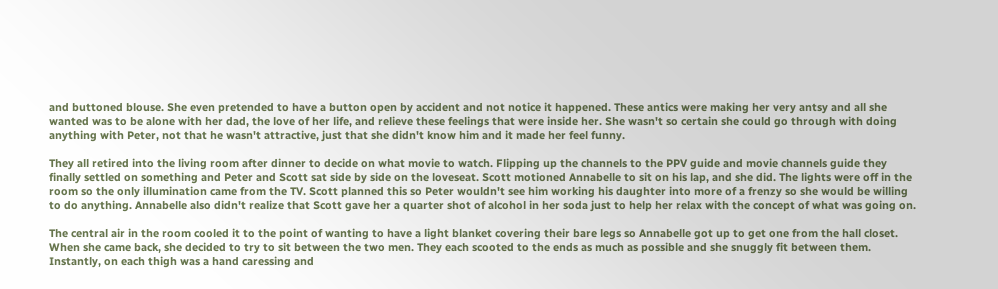and buttoned blouse. She even pretended to have a button open by accident and not notice it happened. These antics were making her very antsy and all she wanted was to be alone with her dad, the love of her life, and relieve these feelings that were inside her. She wasn't so certain she could go through with doing anything with Peter, not that he wasn't attractive, just that she didn't know him and it made her feel funny.

They all retired into the living room after dinner to decide on what movie to watch. Flipping up the channels to the PPV guide and movie channels guide they finally settled on something and Peter and Scott sat side by side on the loveseat. Scott motioned Annabelle to sit on his lap, and she did. The lights were off in the room so the only illumination came from the TV. Scott planned this so Peter wouldn't see him working his daughter into more of a frenzy so she would be willing to do anything. Annabelle also didn't realize that Scott gave her a quarter shot of alcohol in her soda just to help her relax with the concept of what was going on.

The central air in the room cooled it to the point of wanting to have a light blanket covering their bare legs so Annabelle got up to get one from the hall closet. When she came back, she decided to try to sit between the two men. They each scooted to the ends as much as possible and she snuggly fit between them. Instantly, on each thigh was a hand caressing and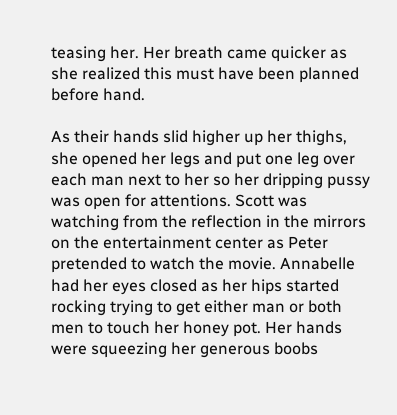teasing her. Her breath came quicker as she realized this must have been planned before hand.

As their hands slid higher up her thighs, she opened her legs and put one leg over each man next to her so her dripping pussy was open for attentions. Scott was watching from the reflection in the mirrors on the entertainment center as Peter pretended to watch the movie. Annabelle had her eyes closed as her hips started rocking trying to get either man or both men to touch her honey pot. Her hands were squeezing her generous boobs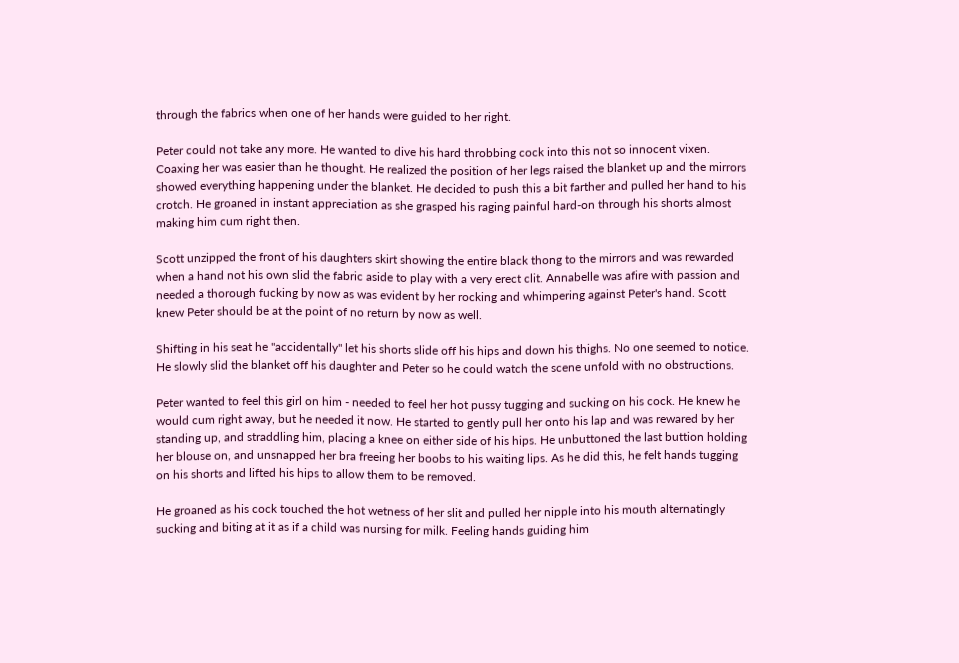through the fabrics when one of her hands were guided to her right.

Peter could not take any more. He wanted to dive his hard throbbing cock into this not so innocent vixen. Coaxing her was easier than he thought. He realized the position of her legs raised the blanket up and the mirrors showed everything happening under the blanket. He decided to push this a bit farther and pulled her hand to his crotch. He groaned in instant appreciation as she grasped his raging painful hard-on through his shorts almost making him cum right then.

Scott unzipped the front of his daughters skirt showing the entire black thong to the mirrors and was rewarded when a hand not his own slid the fabric aside to play with a very erect clit. Annabelle was afire with passion and needed a thorough fucking by now as was evident by her rocking and whimpering against Peter's hand. Scott knew Peter should be at the point of no return by now as well.

Shifting in his seat he "accidentally" let his shorts slide off his hips and down his thighs. No one seemed to notice. He slowly slid the blanket off his daughter and Peter so he could watch the scene unfold with no obstructions.

Peter wanted to feel this girl on him - needed to feel her hot pussy tugging and sucking on his cock. He knew he would cum right away, but he needed it now. He started to gently pull her onto his lap and was rewared by her standing up, and straddling him, placing a knee on either side of his hips. He unbuttoned the last buttion holding her blouse on, and unsnapped her bra freeing her boobs to his waiting lips. As he did this, he felt hands tugging on his shorts and lifted his hips to allow them to be removed.

He groaned as his cock touched the hot wetness of her slit and pulled her nipple into his mouth alternatingly sucking and biting at it as if a child was nursing for milk. Feeling hands guiding him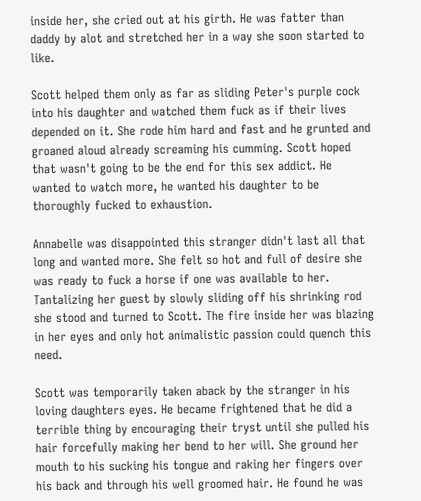inside her, she cried out at his girth. He was fatter than daddy by alot and stretched her in a way she soon started to like.

Scott helped them only as far as sliding Peter's purple cock into his daughter and watched them fuck as if their lives depended on it. She rode him hard and fast and he grunted and groaned aloud already screaming his cumming. Scott hoped that wasn't going to be the end for this sex addict. He wanted to watch more, he wanted his daughter to be thoroughly fucked to exhaustion.

Annabelle was disappointed this stranger didn't last all that long and wanted more. She felt so hot and full of desire she was ready to fuck a horse if one was available to her. Tantalizing her guest by slowly sliding off his shrinking rod she stood and turned to Scott. The fire inside her was blazing in her eyes and only hot animalistic passion could quench this need.

Scott was temporarily taken aback by the stranger in his loving daughters eyes. He became frightened that he did a terrible thing by encouraging their tryst until she pulled his hair forcefully making her bend to her will. She ground her mouth to his sucking his tongue and raking her fingers over his back and through his well groomed hair. He found he was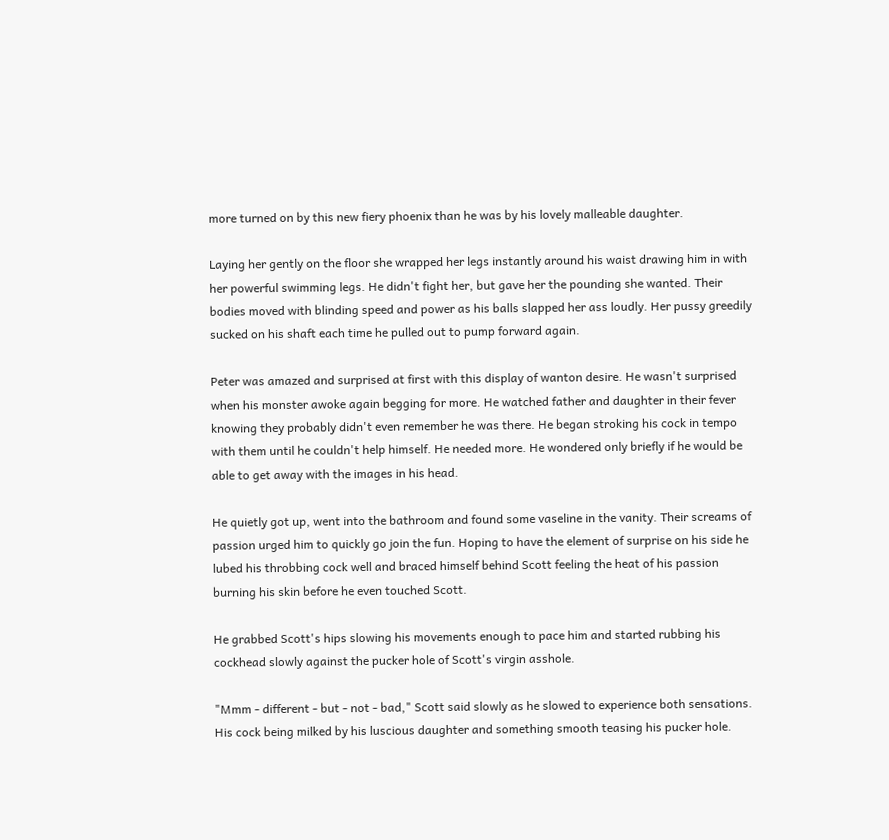more turned on by this new fiery phoenix than he was by his lovely malleable daughter.

Laying her gently on the floor she wrapped her legs instantly around his waist drawing him in with her powerful swimming legs. He didn't fight her, but gave her the pounding she wanted. Their bodies moved with blinding speed and power as his balls slapped her ass loudly. Her pussy greedily sucked on his shaft each time he pulled out to pump forward again.

Peter was amazed and surprised at first with this display of wanton desire. He wasn't surprised when his monster awoke again begging for more. He watched father and daughter in their fever knowing they probably didn't even remember he was there. He began stroking his cock in tempo with them until he couldn't help himself. He needed more. He wondered only briefly if he would be able to get away with the images in his head.

He quietly got up, went into the bathroom and found some vaseline in the vanity. Their screams of passion urged him to quickly go join the fun. Hoping to have the element of surprise on his side he lubed his throbbing cock well and braced himself behind Scott feeling the heat of his passion burning his skin before he even touched Scott.

He grabbed Scott's hips slowing his movements enough to pace him and started rubbing his cockhead slowly against the pucker hole of Scott's virgin asshole.

"Mmm - different - but - not - bad," Scott said slowly as he slowed to experience both sensations. His cock being milked by his luscious daughter and something smooth teasing his pucker hole.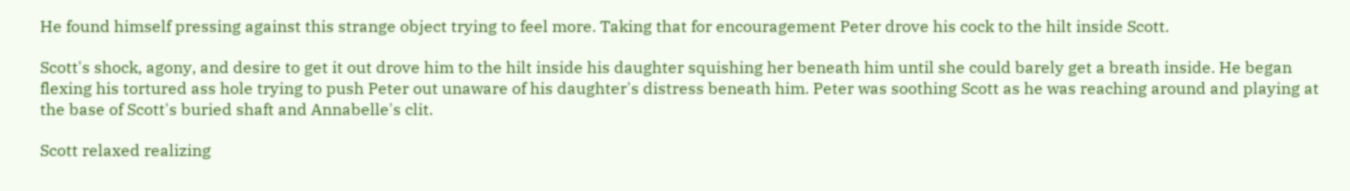He found himself pressing against this strange object trying to feel more. Taking that for encouragement Peter drove his cock to the hilt inside Scott.

Scott's shock, agony, and desire to get it out drove him to the hilt inside his daughter squishing her beneath him until she could barely get a breath inside. He began flexing his tortured ass hole trying to push Peter out unaware of his daughter's distress beneath him. Peter was soothing Scott as he was reaching around and playing at the base of Scott's buried shaft and Annabelle's clit.

Scott relaxed realizing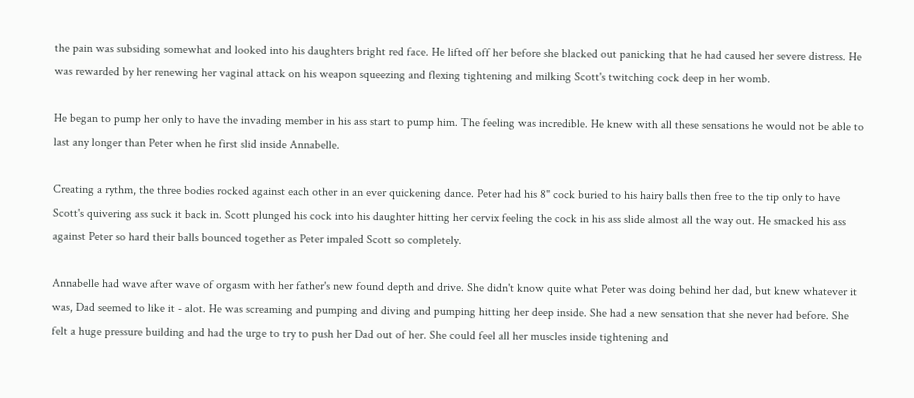the pain was subsiding somewhat and looked into his daughters bright red face. He lifted off her before she blacked out panicking that he had caused her severe distress. He was rewarded by her renewing her vaginal attack on his weapon squeezing and flexing tightening and milking Scott's twitching cock deep in her womb.

He began to pump her only to have the invading member in his ass start to pump him. The feeling was incredible. He knew with all these sensations he would not be able to last any longer than Peter when he first slid inside Annabelle.

Creating a rythm, the three bodies rocked against each other in an ever quickening dance. Peter had his 8" cock buried to his hairy balls then free to the tip only to have Scott's quivering ass suck it back in. Scott plunged his cock into his daughter hitting her cervix feeling the cock in his ass slide almost all the way out. He smacked his ass against Peter so hard their balls bounced together as Peter impaled Scott so completely.

Annabelle had wave after wave of orgasm with her father's new found depth and drive. She didn't know quite what Peter was doing behind her dad, but knew whatever it was, Dad seemed to like it - alot. He was screaming and pumping and diving and pumping hitting her deep inside. She had a new sensation that she never had before. She felt a huge pressure building and had the urge to try to push her Dad out of her. She could feel all her muscles inside tightening and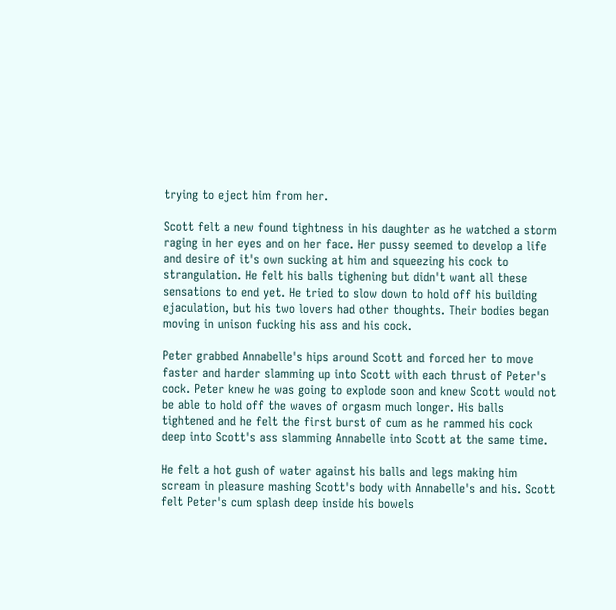trying to eject him from her.

Scott felt a new found tightness in his daughter as he watched a storm raging in her eyes and on her face. Her pussy seemed to develop a life and desire of it's own sucking at him and squeezing his cock to strangulation. He felt his balls tighening but didn't want all these sensations to end yet. He tried to slow down to hold off his building ejaculation, but his two lovers had other thoughts. Their bodies began moving in unison fucking his ass and his cock.

Peter grabbed Annabelle's hips around Scott and forced her to move faster and harder slamming up into Scott with each thrust of Peter's cock. Peter knew he was going to explode soon and knew Scott would not be able to hold off the waves of orgasm much longer. His balls tightened and he felt the first burst of cum as he rammed his cock deep into Scott's ass slamming Annabelle into Scott at the same time.

He felt a hot gush of water against his balls and legs making him scream in pleasure mashing Scott's body with Annabelle's and his. Scott felt Peter's cum splash deep inside his bowels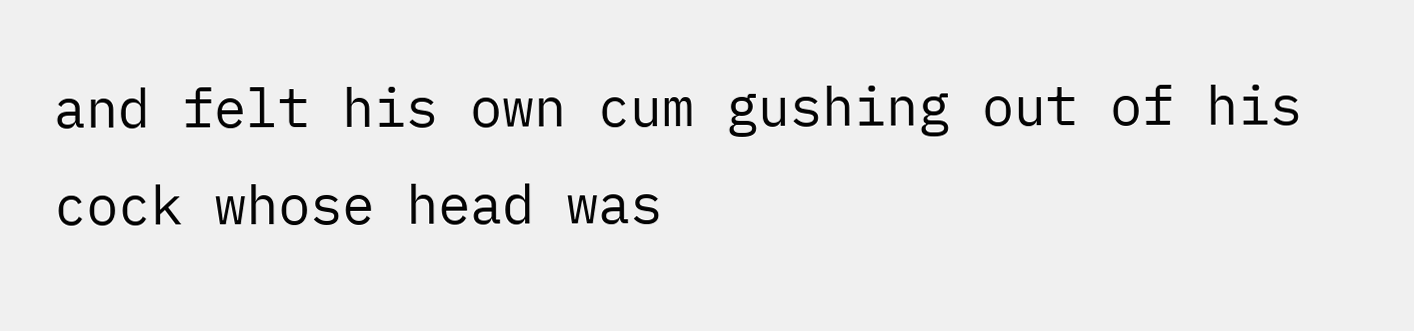and felt his own cum gushing out of his cock whose head was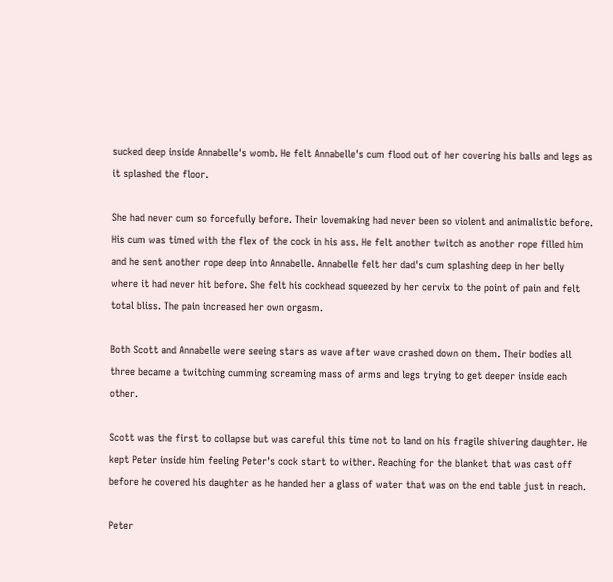sucked deep inside Annabelle's womb. He felt Annabelle's cum flood out of her covering his balls and legs as it splashed the floor.

She had never cum so forcefully before. Their lovemaking had never been so violent and animalistic before. His cum was timed with the flex of the cock in his ass. He felt another twitch as another rope filled him and he sent another rope deep into Annabelle. Annabelle felt her dad's cum splashing deep in her belly where it had never hit before. She felt his cockhead squeezed by her cervix to the point of pain and felt total bliss. The pain increased her own orgasm.

Both Scott and Annabelle were seeing stars as wave after wave crashed down on them. Their bodies all three became a twitching cumming screaming mass of arms and legs trying to get deeper inside each other.

Scott was the first to collapse but was careful this time not to land on his fragile shivering daughter. He kept Peter inside him feeling Peter's cock start to wither. Reaching for the blanket that was cast off before he covered his daughter as he handed her a glass of water that was on the end table just in reach.

Peter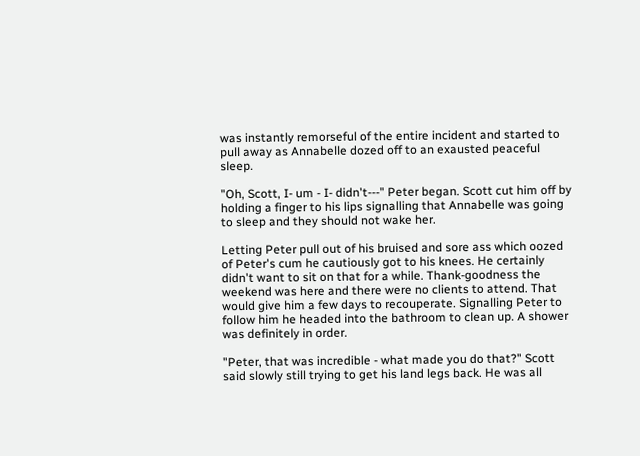was instantly remorseful of the entire incident and started to pull away as Annabelle dozed off to an exausted peaceful sleep.

"Oh, Scott, I- um - I- didn't---" Peter began. Scott cut him off by holding a finger to his lips signalling that Annabelle was going to sleep and they should not wake her.

Letting Peter pull out of his bruised and sore ass which oozed of Peter's cum he cautiously got to his knees. He certainly didn't want to sit on that for a while. Thank-goodness the weekend was here and there were no clients to attend. That would give him a few days to recouperate. Signalling Peter to follow him he headed into the bathroom to clean up. A shower was definitely in order.

"Peter, that was incredible - what made you do that?" Scott said slowly still trying to get his land legs back. He was all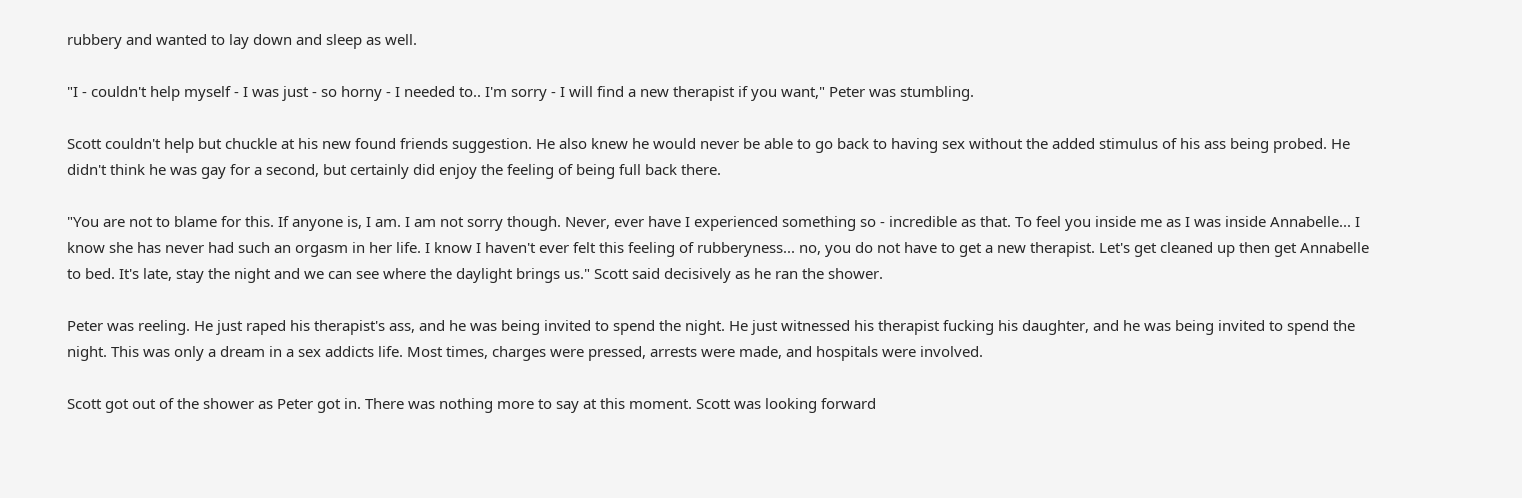rubbery and wanted to lay down and sleep as well.

"I - couldn't help myself - I was just - so horny - I needed to.. I'm sorry - I will find a new therapist if you want," Peter was stumbling.

Scott couldn't help but chuckle at his new found friends suggestion. He also knew he would never be able to go back to having sex without the added stimulus of his ass being probed. He didn't think he was gay for a second, but certainly did enjoy the feeling of being full back there.

"You are not to blame for this. If anyone is, I am. I am not sorry though. Never, ever have I experienced something so - incredible as that. To feel you inside me as I was inside Annabelle... I know she has never had such an orgasm in her life. I know I haven't ever felt this feeling of rubberyness... no, you do not have to get a new therapist. Let's get cleaned up then get Annabelle to bed. It's late, stay the night and we can see where the daylight brings us." Scott said decisively as he ran the shower.

Peter was reeling. He just raped his therapist's ass, and he was being invited to spend the night. He just witnessed his therapist fucking his daughter, and he was being invited to spend the night. This was only a dream in a sex addicts life. Most times, charges were pressed, arrests were made, and hospitals were involved.

Scott got out of the shower as Peter got in. There was nothing more to say at this moment. Scott was looking forward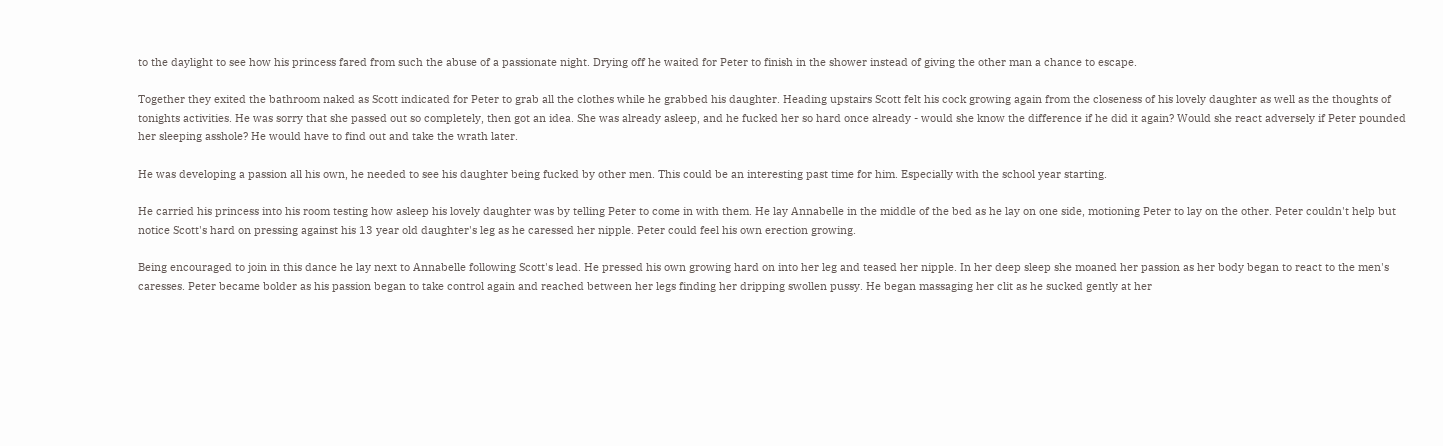to the daylight to see how his princess fared from such the abuse of a passionate night. Drying off he waited for Peter to finish in the shower instead of giving the other man a chance to escape.

Together they exited the bathroom naked as Scott indicated for Peter to grab all the clothes while he grabbed his daughter. Heading upstairs Scott felt his cock growing again from the closeness of his lovely daughter as well as the thoughts of tonights activities. He was sorry that she passed out so completely, then got an idea. She was already asleep, and he fucked her so hard once already - would she know the difference if he did it again? Would she react adversely if Peter pounded her sleeping asshole? He would have to find out and take the wrath later.

He was developing a passion all his own, he needed to see his daughter being fucked by other men. This could be an interesting past time for him. Especially with the school year starting.

He carried his princess into his room testing how asleep his lovely daughter was by telling Peter to come in with them. He lay Annabelle in the middle of the bed as he lay on one side, motioning Peter to lay on the other. Peter couldn't help but notice Scott's hard on pressing against his 13 year old daughter's leg as he caressed her nipple. Peter could feel his own erection growing.

Being encouraged to join in this dance he lay next to Annabelle following Scott's lead. He pressed his own growing hard on into her leg and teased her nipple. In her deep sleep she moaned her passion as her body began to react to the men's caresses. Peter became bolder as his passion began to take control again and reached between her legs finding her dripping swollen pussy. He began massaging her clit as he sucked gently at her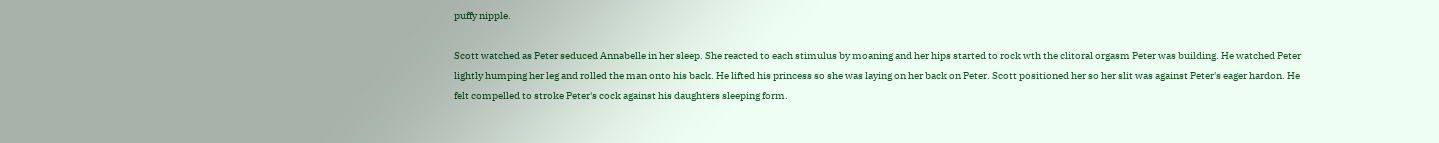puffy nipple.

Scott watched as Peter seduced Annabelle in her sleep. She reacted to each stimulus by moaning and her hips started to rock wth the clitoral orgasm Peter was building. He watched Peter lightly humping her leg and rolled the man onto his back. He lifted his princess so she was laying on her back on Peter. Scott positioned her so her slit was against Peter's eager hardon. He felt compelled to stroke Peter's cock against his daughters sleeping form.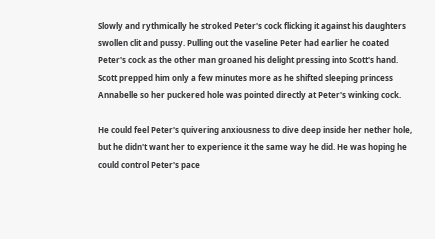Slowly and rythmically he stroked Peter's cock flicking it against his daughters swollen clit and pussy. Pulling out the vaseline Peter had earlier he coated Peter's cock as the other man groaned his delight pressing into Scott's hand. Scott prepped him only a few minutes more as he shifted sleeping princess Annabelle so her puckered hole was pointed directly at Peter's winking cock.

He could feel Peter's quivering anxiousness to dive deep inside her nether hole, but he didn't want her to experience it the same way he did. He was hoping he could control Peter's pace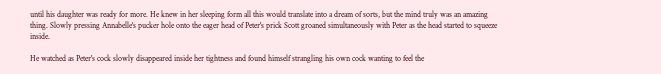until his daughter was ready for more. He knew in her sleeping form all this would translate into a dream of sorts, but the mind truly was an amazing thing. Slowly pressing Annabelle's pucker hole onto the eager head of Peter's prick Scott groaned simultaneously with Peter as the head started to squeeze inside.

He watched as Peter's cock slowly disappeared inside her tightness and found himself strangling his own cock wanting to feel the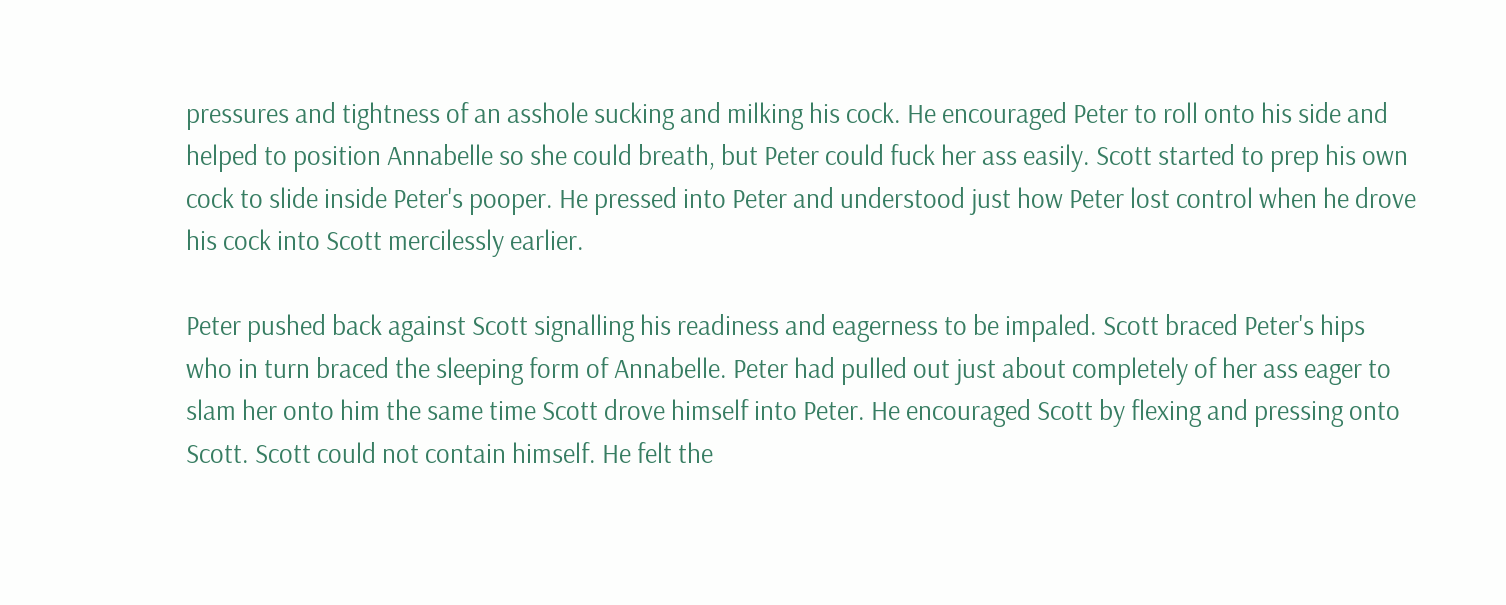pressures and tightness of an asshole sucking and milking his cock. He encouraged Peter to roll onto his side and helped to position Annabelle so she could breath, but Peter could fuck her ass easily. Scott started to prep his own cock to slide inside Peter's pooper. He pressed into Peter and understood just how Peter lost control when he drove his cock into Scott mercilessly earlier.

Peter pushed back against Scott signalling his readiness and eagerness to be impaled. Scott braced Peter's hips who in turn braced the sleeping form of Annabelle. Peter had pulled out just about completely of her ass eager to slam her onto him the same time Scott drove himself into Peter. He encouraged Scott by flexing and pressing onto Scott. Scott could not contain himself. He felt the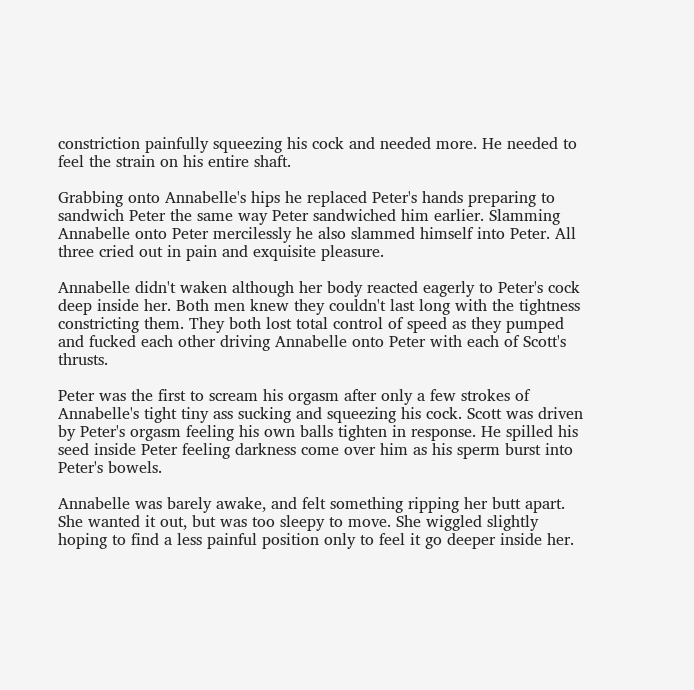constriction painfully squeezing his cock and needed more. He needed to feel the strain on his entire shaft.

Grabbing onto Annabelle's hips he replaced Peter's hands preparing to sandwich Peter the same way Peter sandwiched him earlier. Slamming Annabelle onto Peter mercilessly he also slammed himself into Peter. All three cried out in pain and exquisite pleasure.

Annabelle didn't waken although her body reacted eagerly to Peter's cock deep inside her. Both men knew they couldn't last long with the tightness constricting them. They both lost total control of speed as they pumped and fucked each other driving Annabelle onto Peter with each of Scott's thrusts.

Peter was the first to scream his orgasm after only a few strokes of Annabelle's tight tiny ass sucking and squeezing his cock. Scott was driven by Peter's orgasm feeling his own balls tighten in response. He spilled his seed inside Peter feeling darkness come over him as his sperm burst into Peter's bowels.

Annabelle was barely awake, and felt something ripping her butt apart. She wanted it out, but was too sleepy to move. She wiggled slightly hoping to find a less painful position only to feel it go deeper inside her.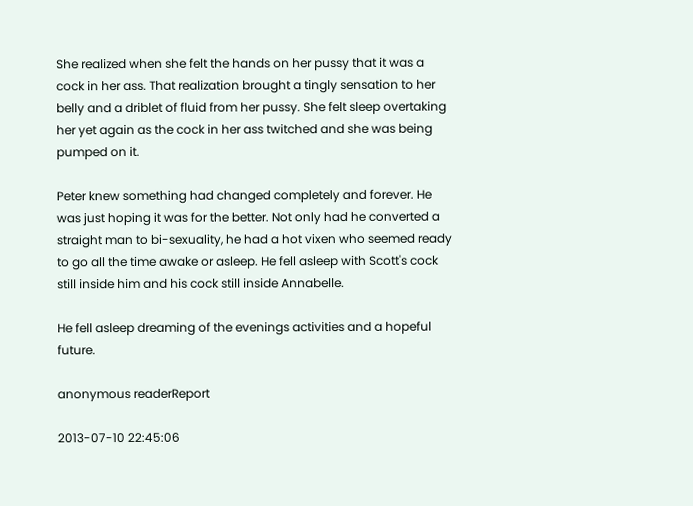She realized when she felt the hands on her pussy that it was a cock in her ass. That realization brought a tingly sensation to her belly and a driblet of fluid from her pussy. She felt sleep overtaking her yet again as the cock in her ass twitched and she was being pumped on it.

Peter knew something had changed completely and forever. He was just hoping it was for the better. Not only had he converted a straight man to bi-sexuality, he had a hot vixen who seemed ready to go all the time awake or asleep. He fell asleep with Scott's cock still inside him and his cock still inside Annabelle.

He fell asleep dreaming of the evenings activities and a hopeful future.

anonymous readerReport

2013-07-10 22:45:06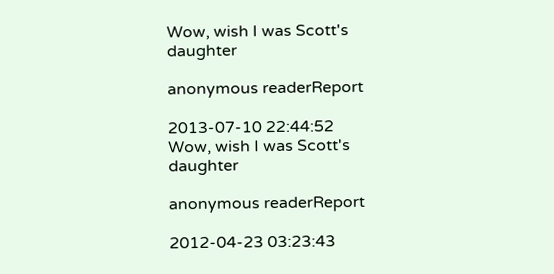Wow, wish I was Scott's daughter

anonymous readerReport

2013-07-10 22:44:52
Wow, wish I was Scott's daughter

anonymous readerReport

2012-04-23 03:23:43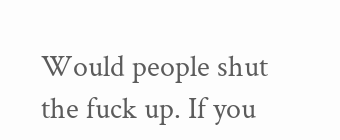Would people shut the fuck up. If you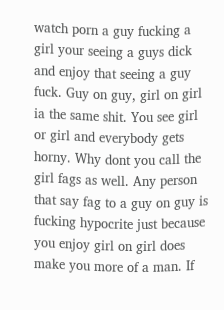watch porn a guy fucking a girl your seeing a guys dick and enjoy that seeing a guy fuck. Guy on guy, girl on girl ia the same shit. You see girl or girl and everybody gets horny. Why dont you call the girl fags as well. Any person that say fag to a guy on guy is fucking hypocrite just because you enjoy girl on girl does make you more of a man. If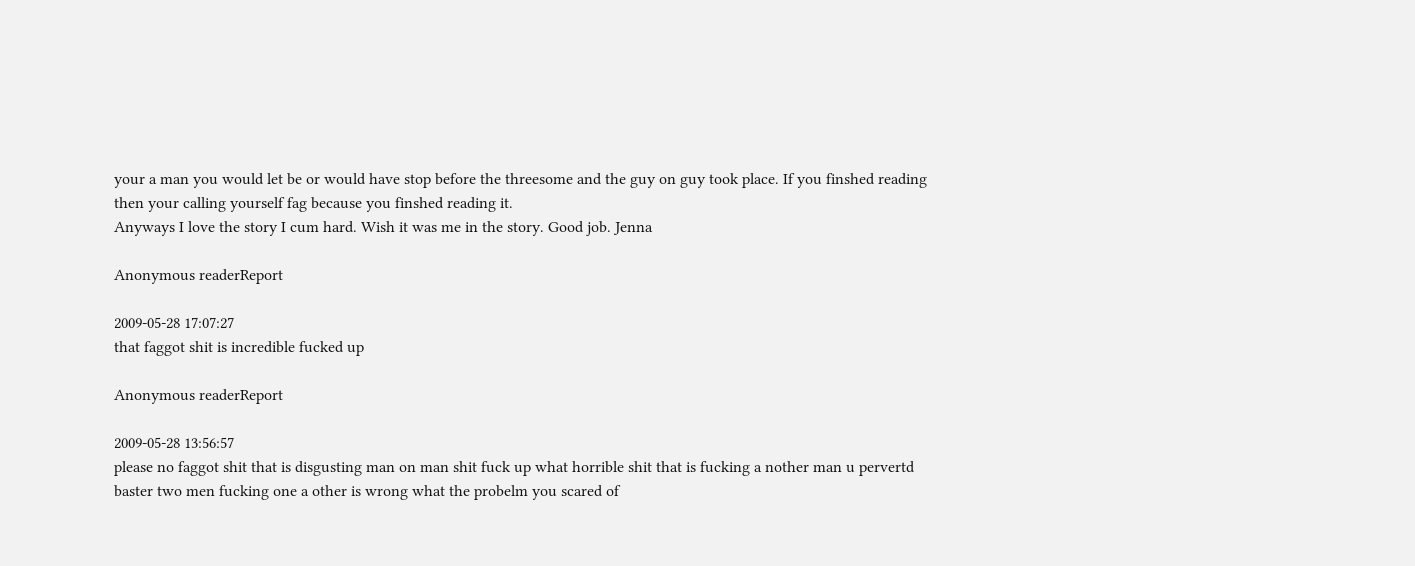your a man you would let be or would have stop before the threesome and the guy on guy took place. If you finshed reading then your calling yourself fag because you finshed reading it.
Anyways I love the story I cum hard. Wish it was me in the story. Good job. Jenna

Anonymous readerReport

2009-05-28 17:07:27
that faggot shit is incredible fucked up

Anonymous readerReport

2009-05-28 13:56:57
please no faggot shit that is disgusting man on man shit fuck up what horrible shit that is fucking a nother man u pervertd baster two men fucking one a other is wrong what the probelm you scared of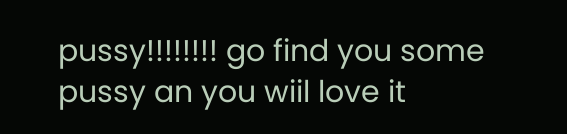pussy!!!!!!!! go find you some pussy an you wiil love it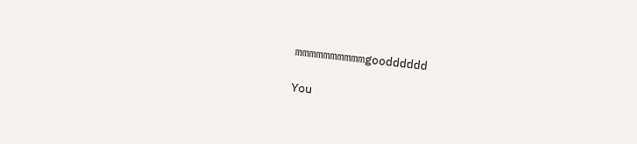mmmmmmmmmmgoodddddd

You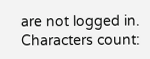are not logged in.
Characters count: